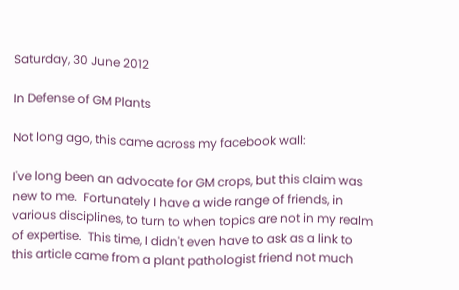Saturday, 30 June 2012

In Defense of GM Plants

Not long ago, this came across my facebook wall:

I've long been an advocate for GM crops, but this claim was new to me.  Fortunately I have a wide range of friends, in various disciplines, to turn to when topics are not in my realm of expertise.  This time, I didn't even have to ask as a link to this article came from a plant pathologist friend not much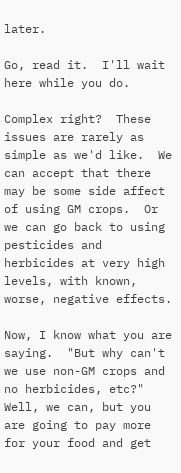later.

Go, read it.  I'll wait here while you do.

Complex right?  These issues are rarely as simple as we'd like.  We can accept that there may be some side affect of using GM crops.  Or we can go back to using pesticides and herbicides at very high levels, with known, worse, negative effects.

Now, I know what you are saying.  "But why can't we use non-GM crops and no herbicides, etc?"  Well, we can, but you are going to pay more for your food and get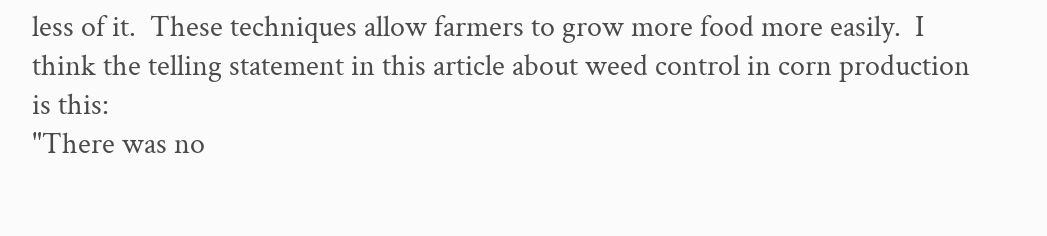less of it.  These techniques allow farmers to grow more food more easily.  I think the telling statement in this article about weed control in corn production is this:
"There was no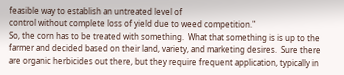feasible way to establish an untreated level of
control without complete loss of yield due to weed competition."
So, the corn has to be treated with something.  What that something is is up to the farmer and decided based on their land, variety, and marketing desires.  Sure there are organic herbicides out there, but they require frequent application, typically in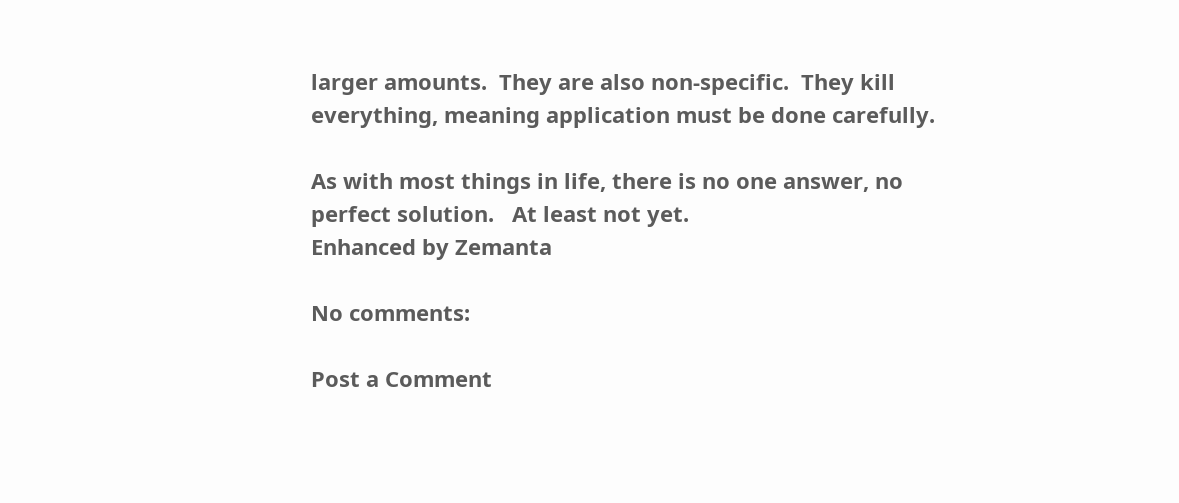larger amounts.  They are also non-specific.  They kill everything, meaning application must be done carefully.

As with most things in life, there is no one answer, no perfect solution.   At least not yet.
Enhanced by Zemanta

No comments:

Post a Comment